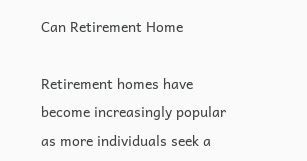Can Retirement Home

Retirement homes have become increasingly popular as more individuals seek a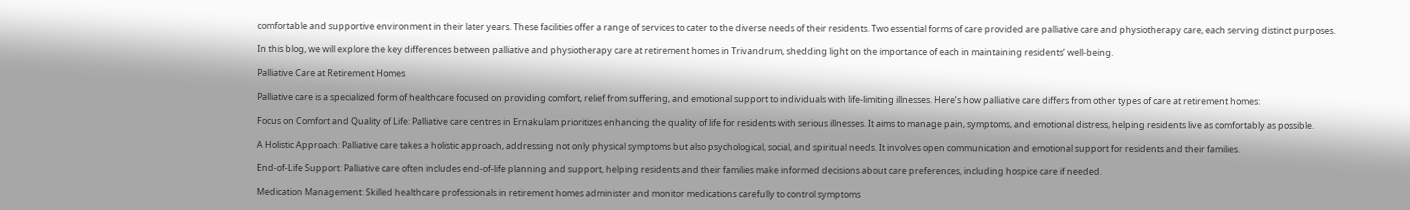comfortable and supportive environment in their later years. These facilities offer a range of services to cater to the diverse needs of their residents. Two essential forms of care provided are palliative care and physiotherapy care, each serving distinct purposes.

In this blog, we will explore the key differences between palliative and physiotherapy care at retirement homes in Trivandrum, shedding light on the importance of each in maintaining residents’ well-being.

Palliative Care at Retirement Homes

Palliative care is a specialized form of healthcare focused on providing comfort, relief from suffering, and emotional support to individuals with life-limiting illnesses. Here’s how palliative care differs from other types of care at retirement homes:

Focus on Comfort and Quality of Life: Palliative care centres in Ernakulam prioritizes enhancing the quality of life for residents with serious illnesses. It aims to manage pain, symptoms, and emotional distress, helping residents live as comfortably as possible.

A Holistic Approach: Palliative care takes a holistic approach, addressing not only physical symptoms but also psychological, social, and spiritual needs. It involves open communication and emotional support for residents and their families.

End-of-Life Support: Palliative care often includes end-of-life planning and support, helping residents and their families make informed decisions about care preferences, including hospice care if needed.

Medication Management: Skilled healthcare professionals in retirement homes administer and monitor medications carefully to control symptoms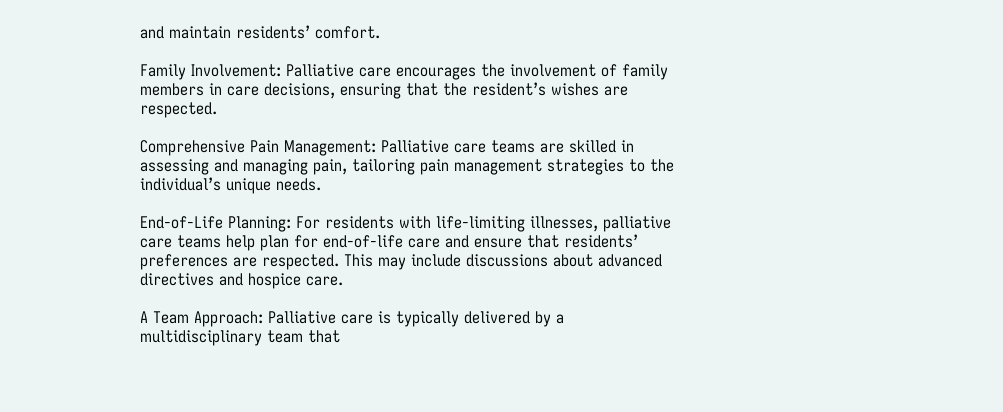and maintain residents’ comfort.

Family Involvement: Palliative care encourages the involvement of family members in care decisions, ensuring that the resident’s wishes are respected.

Comprehensive Pain Management: Palliative care teams are skilled in assessing and managing pain, tailoring pain management strategies to the individual’s unique needs.

End-of-Life Planning: For residents with life-limiting illnesses, palliative care teams help plan for end-of-life care and ensure that residents’ preferences are respected. This may include discussions about advanced directives and hospice care.

A Team Approach: Palliative care is typically delivered by a multidisciplinary team that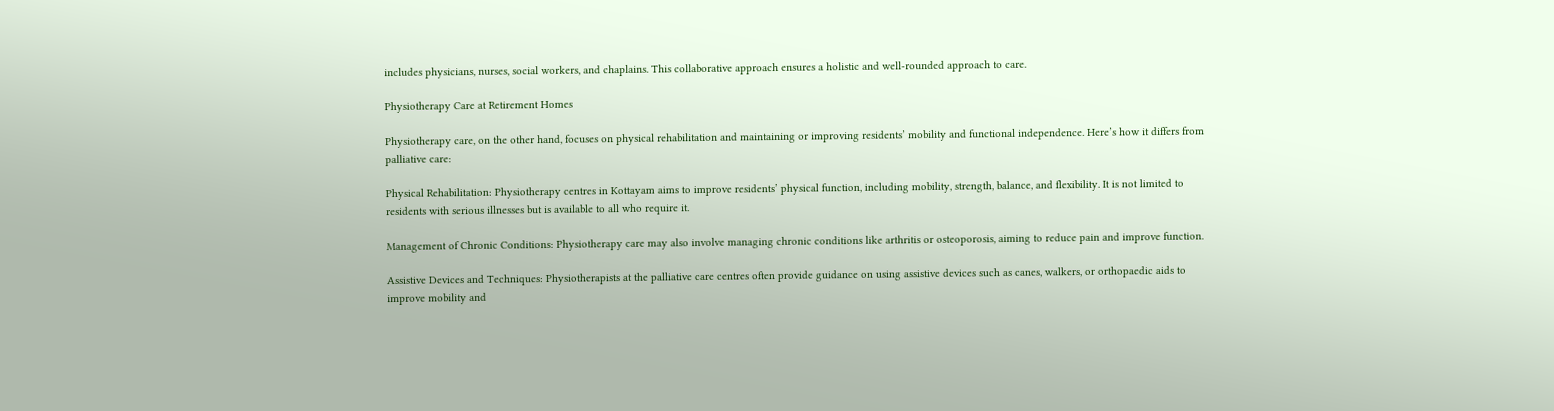includes physicians, nurses, social workers, and chaplains. This collaborative approach ensures a holistic and well-rounded approach to care.

Physiotherapy Care at Retirement Homes

Physiotherapy care, on the other hand, focuses on physical rehabilitation and maintaining or improving residents’ mobility and functional independence. Here’s how it differs from palliative care:

Physical Rehabilitation: Physiotherapy centres in Kottayam aims to improve residents’ physical function, including mobility, strength, balance, and flexibility. It is not limited to residents with serious illnesses but is available to all who require it.

Management of Chronic Conditions: Physiotherapy care may also involve managing chronic conditions like arthritis or osteoporosis, aiming to reduce pain and improve function.

Assistive Devices and Techniques: Physiotherapists at the palliative care centres often provide guidance on using assistive devices such as canes, walkers, or orthopaedic aids to improve mobility and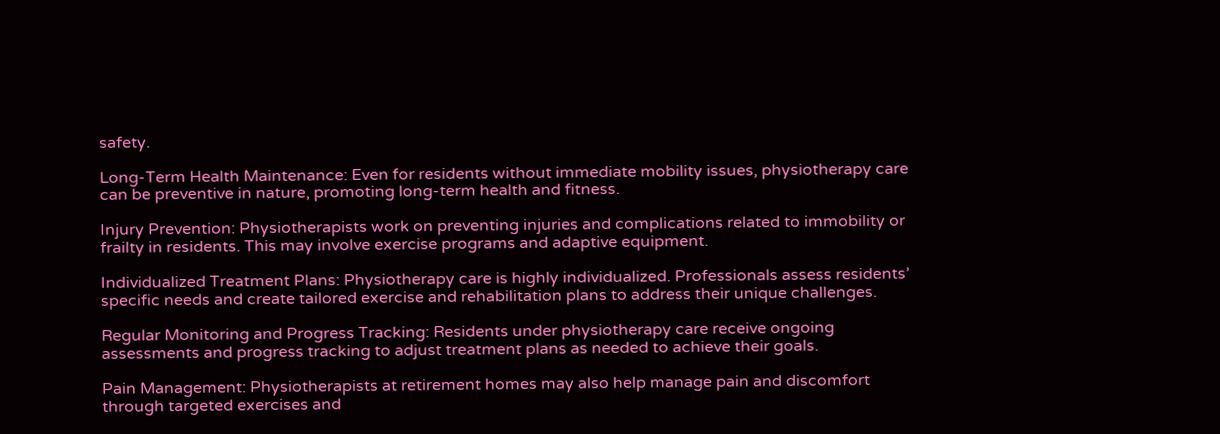safety.

Long-Term Health Maintenance: Even for residents without immediate mobility issues, physiotherapy care can be preventive in nature, promoting long-term health and fitness.

Injury Prevention: Physiotherapists work on preventing injuries and complications related to immobility or frailty in residents. This may involve exercise programs and adaptive equipment.

Individualized Treatment Plans: Physiotherapy care is highly individualized. Professionals assess residents’ specific needs and create tailored exercise and rehabilitation plans to address their unique challenges.

Regular Monitoring and Progress Tracking: Residents under physiotherapy care receive ongoing assessments and progress tracking to adjust treatment plans as needed to achieve their goals.

Pain Management: Physiotherapists at retirement homes may also help manage pain and discomfort through targeted exercises and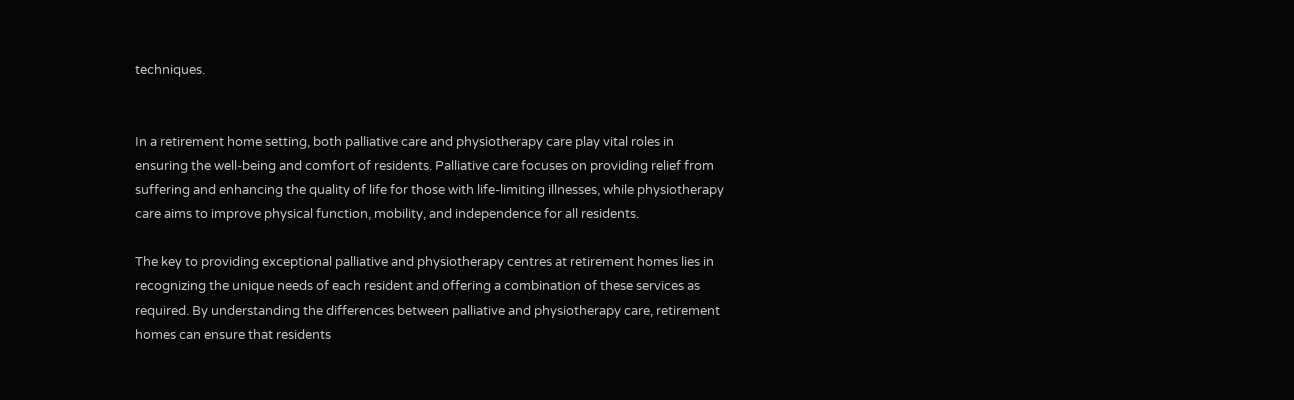techniques.


In a retirement home setting, both palliative care and physiotherapy care play vital roles in ensuring the well-being and comfort of residents. Palliative care focuses on providing relief from suffering and enhancing the quality of life for those with life-limiting illnesses, while physiotherapy care aims to improve physical function, mobility, and independence for all residents.

The key to providing exceptional palliative and physiotherapy centres at retirement homes lies in recognizing the unique needs of each resident and offering a combination of these services as required. By understanding the differences between palliative and physiotherapy care, retirement homes can ensure that residents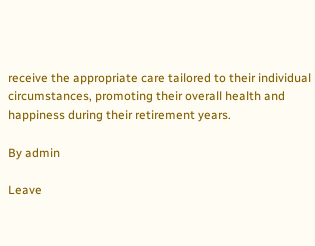receive the appropriate care tailored to their individual circumstances, promoting their overall health and happiness during their retirement years.

By admin

Leave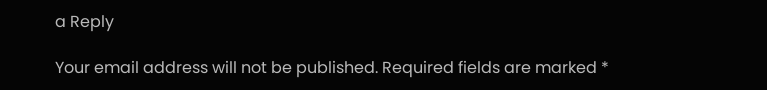a Reply

Your email address will not be published. Required fields are marked *